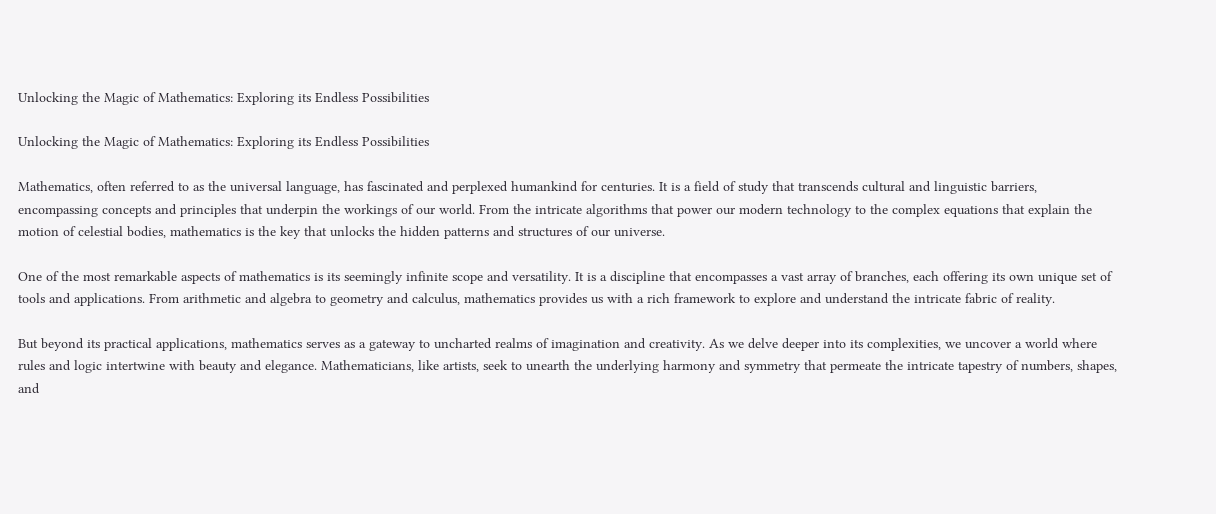Unlocking the Magic of Mathematics: Exploring its Endless Possibilities

Unlocking the Magic of Mathematics: Exploring its Endless Possibilities

Mathematics, often referred to as the universal language, has fascinated and perplexed humankind for centuries. It is a field of study that transcends cultural and linguistic barriers, encompassing concepts and principles that underpin the workings of our world. From the intricate algorithms that power our modern technology to the complex equations that explain the motion of celestial bodies, mathematics is the key that unlocks the hidden patterns and structures of our universe.

One of the most remarkable aspects of mathematics is its seemingly infinite scope and versatility. It is a discipline that encompasses a vast array of branches, each offering its own unique set of tools and applications. From arithmetic and algebra to geometry and calculus, mathematics provides us with a rich framework to explore and understand the intricate fabric of reality.

But beyond its practical applications, mathematics serves as a gateway to uncharted realms of imagination and creativity. As we delve deeper into its complexities, we uncover a world where rules and logic intertwine with beauty and elegance. Mathematicians, like artists, seek to unearth the underlying harmony and symmetry that permeate the intricate tapestry of numbers, shapes, and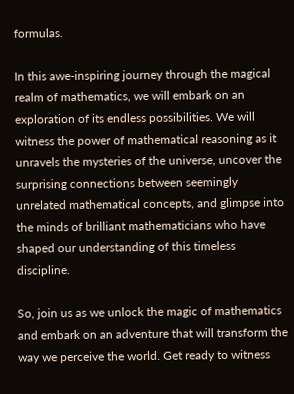formulas.

In this awe-inspiring journey through the magical realm of mathematics, we will embark on an exploration of its endless possibilities. We will witness the power of mathematical reasoning as it unravels the mysteries of the universe, uncover the surprising connections between seemingly unrelated mathematical concepts, and glimpse into the minds of brilliant mathematicians who have shaped our understanding of this timeless discipline.

So, join us as we unlock the magic of mathematics and embark on an adventure that will transform the way we perceive the world. Get ready to witness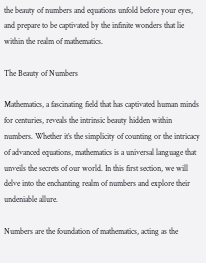the beauty of numbers and equations unfold before your eyes, and prepare to be captivated by the infinite wonders that lie within the realm of mathematics.

The Beauty of Numbers

Mathematics, a fascinating field that has captivated human minds for centuries, reveals the intrinsic beauty hidden within numbers. Whether it’s the simplicity of counting or the intricacy of advanced equations, mathematics is a universal language that unveils the secrets of our world. In this first section, we will delve into the enchanting realm of numbers and explore their undeniable allure.

Numbers are the foundation of mathematics, acting as the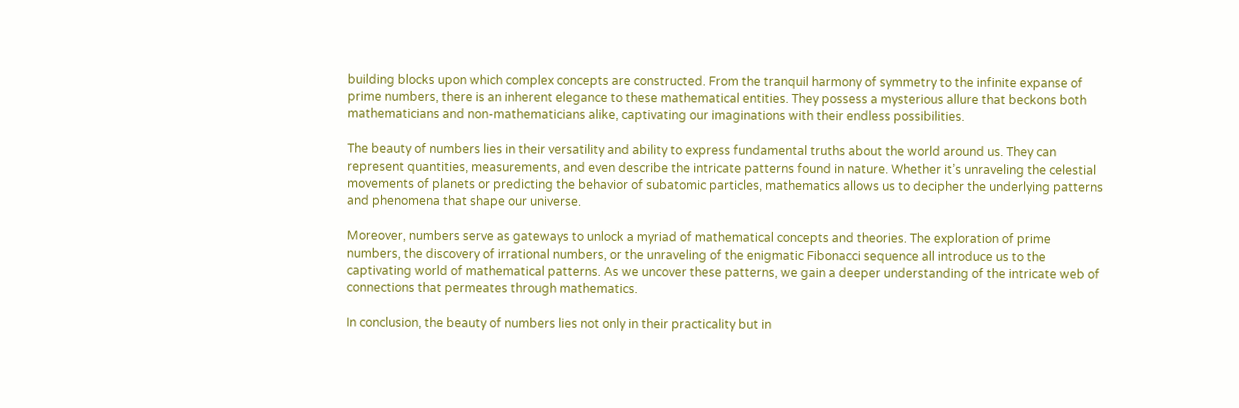building blocks upon which complex concepts are constructed. From the tranquil harmony of symmetry to the infinite expanse of prime numbers, there is an inherent elegance to these mathematical entities. They possess a mysterious allure that beckons both mathematicians and non-mathematicians alike, captivating our imaginations with their endless possibilities.

The beauty of numbers lies in their versatility and ability to express fundamental truths about the world around us. They can represent quantities, measurements, and even describe the intricate patterns found in nature. Whether it’s unraveling the celestial movements of planets or predicting the behavior of subatomic particles, mathematics allows us to decipher the underlying patterns and phenomena that shape our universe.

Moreover, numbers serve as gateways to unlock a myriad of mathematical concepts and theories. The exploration of prime numbers, the discovery of irrational numbers, or the unraveling of the enigmatic Fibonacci sequence all introduce us to the captivating world of mathematical patterns. As we uncover these patterns, we gain a deeper understanding of the intricate web of connections that permeates through mathematics.

In conclusion, the beauty of numbers lies not only in their practicality but in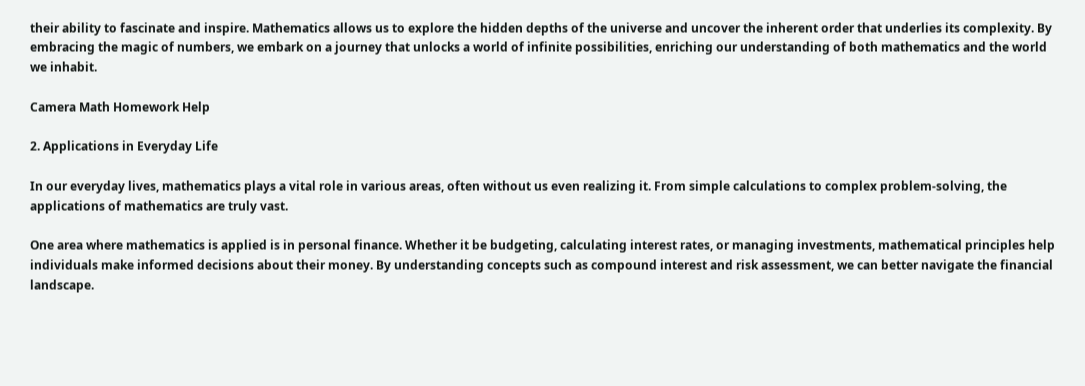their ability to fascinate and inspire. Mathematics allows us to explore the hidden depths of the universe and uncover the inherent order that underlies its complexity. By embracing the magic of numbers, we embark on a journey that unlocks a world of infinite possibilities, enriching our understanding of both mathematics and the world we inhabit.

Camera Math Homework Help

2. Applications in Everyday Life

In our everyday lives, mathematics plays a vital role in various areas, often without us even realizing it. From simple calculations to complex problem-solving, the applications of mathematics are truly vast.

One area where mathematics is applied is in personal finance. Whether it be budgeting, calculating interest rates, or managing investments, mathematical principles help individuals make informed decisions about their money. By understanding concepts such as compound interest and risk assessment, we can better navigate the financial landscape.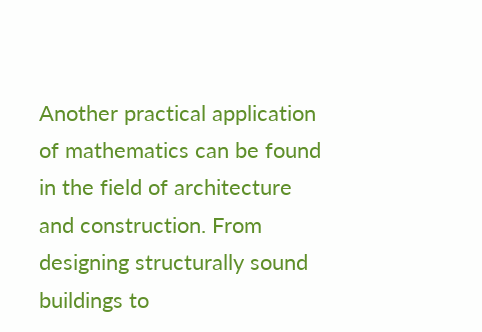Another practical application of mathematics can be found in the field of architecture and construction. From designing structurally sound buildings to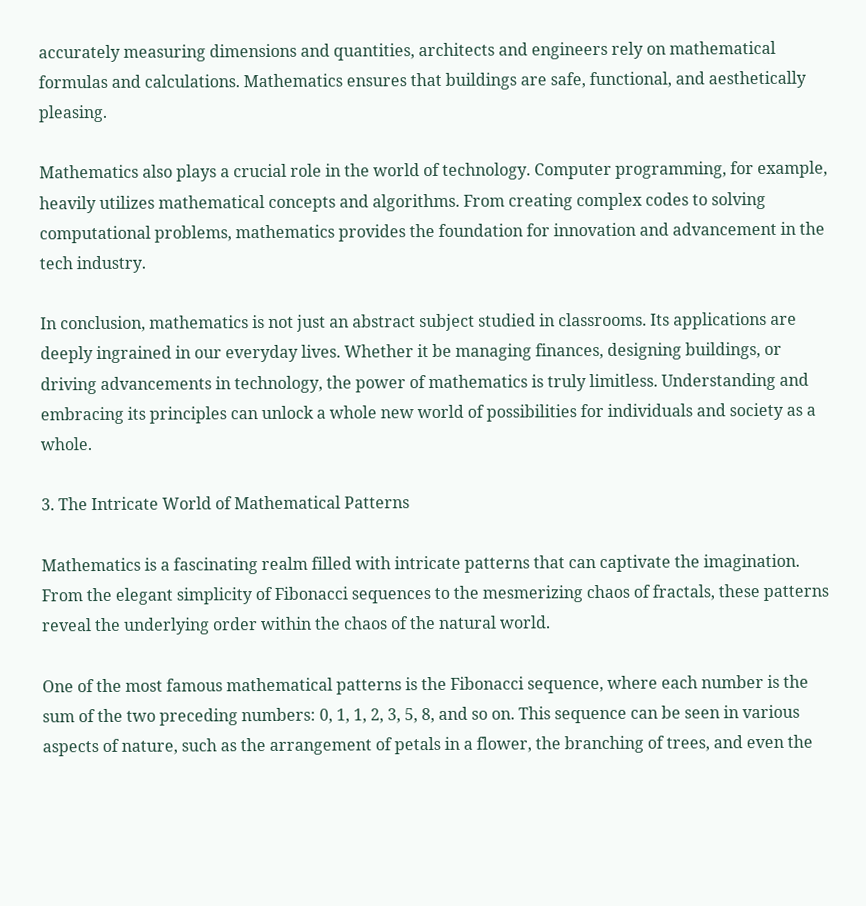accurately measuring dimensions and quantities, architects and engineers rely on mathematical formulas and calculations. Mathematics ensures that buildings are safe, functional, and aesthetically pleasing.

Mathematics also plays a crucial role in the world of technology. Computer programming, for example, heavily utilizes mathematical concepts and algorithms. From creating complex codes to solving computational problems, mathematics provides the foundation for innovation and advancement in the tech industry.

In conclusion, mathematics is not just an abstract subject studied in classrooms. Its applications are deeply ingrained in our everyday lives. Whether it be managing finances, designing buildings, or driving advancements in technology, the power of mathematics is truly limitless. Understanding and embracing its principles can unlock a whole new world of possibilities for individuals and society as a whole.

3. The Intricate World of Mathematical Patterns

Mathematics is a fascinating realm filled with intricate patterns that can captivate the imagination. From the elegant simplicity of Fibonacci sequences to the mesmerizing chaos of fractals, these patterns reveal the underlying order within the chaos of the natural world.

One of the most famous mathematical patterns is the Fibonacci sequence, where each number is the sum of the two preceding numbers: 0, 1, 1, 2, 3, 5, 8, and so on. This sequence can be seen in various aspects of nature, such as the arrangement of petals in a flower, the branching of trees, and even the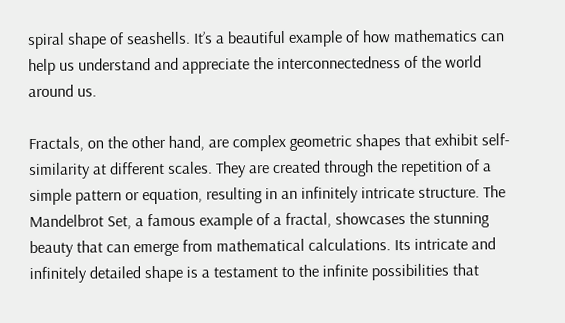spiral shape of seashells. It’s a beautiful example of how mathematics can help us understand and appreciate the interconnectedness of the world around us.

Fractals, on the other hand, are complex geometric shapes that exhibit self-similarity at different scales. They are created through the repetition of a simple pattern or equation, resulting in an infinitely intricate structure. The Mandelbrot Set, a famous example of a fractal, showcases the stunning beauty that can emerge from mathematical calculations. Its intricate and infinitely detailed shape is a testament to the infinite possibilities that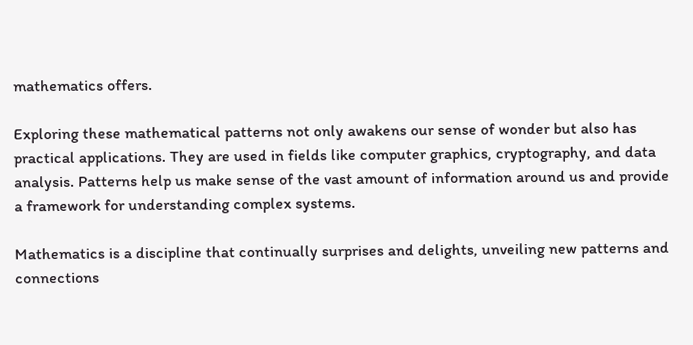mathematics offers.

Exploring these mathematical patterns not only awakens our sense of wonder but also has practical applications. They are used in fields like computer graphics, cryptography, and data analysis. Patterns help us make sense of the vast amount of information around us and provide a framework for understanding complex systems.

Mathematics is a discipline that continually surprises and delights, unveiling new patterns and connections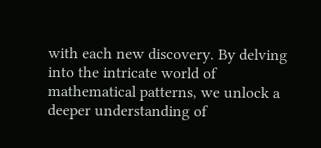with each new discovery. By delving into the intricate world of mathematical patterns, we unlock a deeper understanding of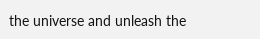the universe and unleash the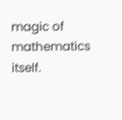magic of mathematics itself.